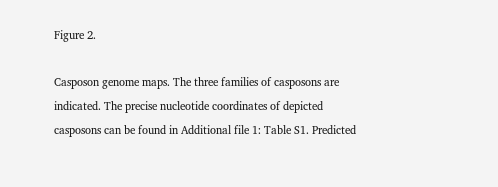Figure 2.

Casposon genome maps. The three families of casposons are indicated. The precise nucleotide coordinates of depicted casposons can be found in Additional file 1: Table S1. Predicted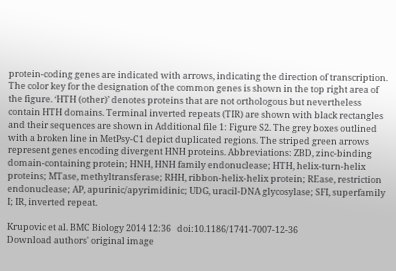protein-coding genes are indicated with arrows, indicating the direction of transcription. The color key for the designation of the common genes is shown in the top right area of the figure. ‘HTH (other)’ denotes proteins that are not orthologous but nevertheless contain HTH domains. Terminal inverted repeats (TIR) are shown with black rectangles and their sequences are shown in Additional file 1: Figure S2. The grey boxes outlined with a broken line in MetPsy-C1 depict duplicated regions. The striped green arrows represent genes encoding divergent HNH proteins. Abbreviations: ZBD, zinc-binding domain-containing protein; HNH, HNH family endonuclease; HTH, helix-turn-helix proteins; MTase, methyltransferase; RHH, ribbon-helix-helix protein; REase, restriction endonuclease; AP, apurinic/apyrimidinic; UDG, uracil-DNA glycosylase; SFI, superfamily I; IR, inverted repeat.

Krupovic et al. BMC Biology 2014 12:36   doi:10.1186/1741-7007-12-36
Download authors' original image